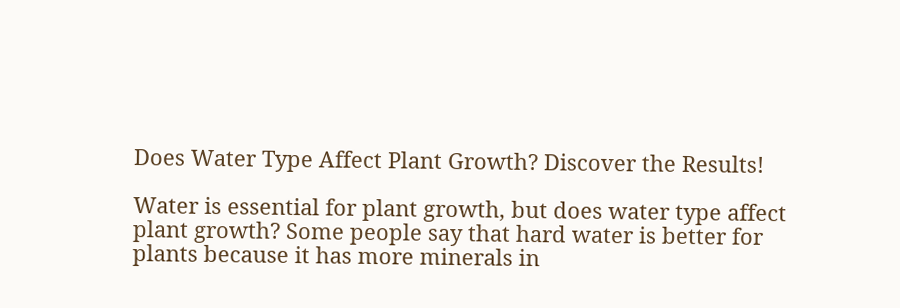Does Water Type Affect Plant Growth? Discover the Results!

Water is essential for plant growth, but does water type affect plant growth? Some people say that hard water is better for plants because it has more minerals in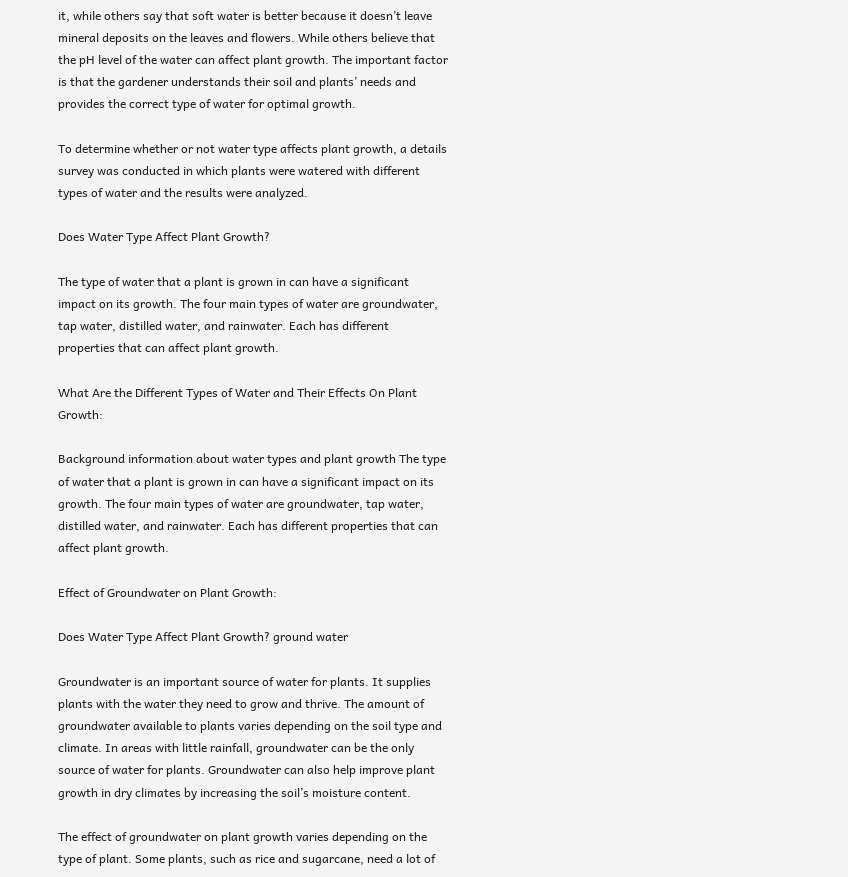it, while others say that soft water is better because it doesn’t leave mineral deposits on the leaves and flowers. While others believe that the pH level of the water can affect plant growth. The important factor is that the gardener understands their soil and plants’ needs and provides the correct type of water for optimal growth.

To determine whether or not water type affects plant growth, a details survey was conducted in which plants were watered with different types of water and the results were analyzed.

Does Water Type Affect Plant Growth?

The type of water that a plant is grown in can have a significant impact on its growth. The four main types of water are groundwater, tap water, distilled water, and rainwater. Each has different properties that can affect plant growth.

What Are the Different Types of Water and Their Effects On Plant Growth:

Background information about water types and plant growth The type of water that a plant is grown in can have a significant impact on its growth. The four main types of water are groundwater, tap water, distilled water, and rainwater. Each has different properties that can affect plant growth.

Effect of Groundwater on Plant Growth:

Does Water Type Affect Plant Growth? ground water

Groundwater is an important source of water for plants. It supplies plants with the water they need to grow and thrive. The amount of groundwater available to plants varies depending on the soil type and climate. In areas with little rainfall, groundwater can be the only source of water for plants. Groundwater can also help improve plant growth in dry climates by increasing the soil’s moisture content.

The effect of groundwater on plant growth varies depending on the type of plant. Some plants, such as rice and sugarcane, need a lot of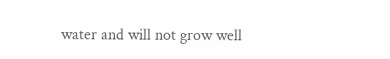water and will not grow well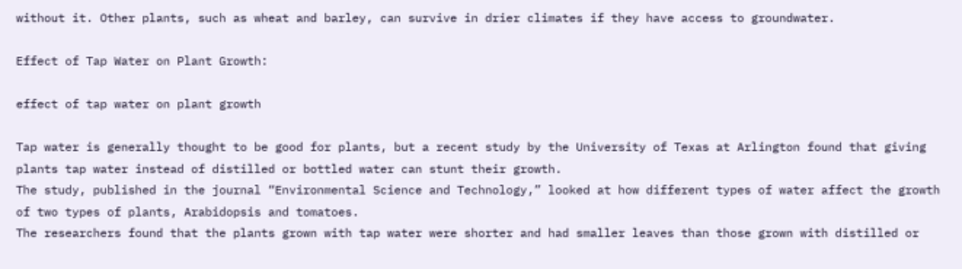without it. Other plants, such as wheat and barley, can survive in drier climates if they have access to groundwater.

Effect of Tap Water on Plant Growth:

effect of tap water on plant growth

Tap water is generally thought to be good for plants, but a recent study by the University of Texas at Arlington found that giving plants tap water instead of distilled or bottled water can stunt their growth.
The study, published in the journal “Environmental Science and Technology,” looked at how different types of water affect the growth of two types of plants, Arabidopsis and tomatoes.
The researchers found that the plants grown with tap water were shorter and had smaller leaves than those grown with distilled or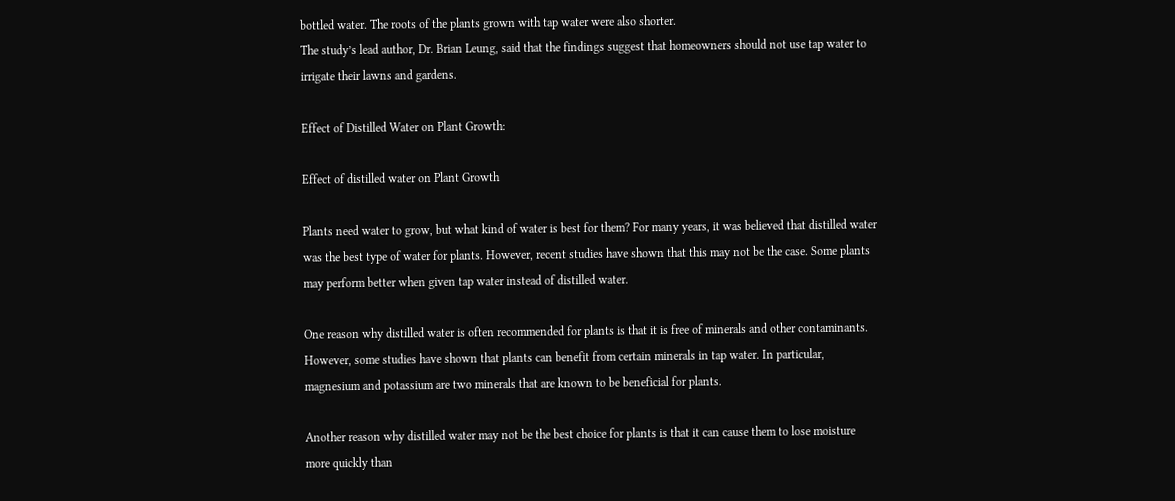bottled water. The roots of the plants grown with tap water were also shorter.
The study’s lead author, Dr. Brian Leung, said that the findings suggest that homeowners should not use tap water to irrigate their lawns and gardens.

Effect of Distilled Water on Plant Growth:

Effect of distilled water on Plant Growth

Plants need water to grow, but what kind of water is best for them? For many years, it was believed that distilled water was the best type of water for plants. However, recent studies have shown that this may not be the case. Some plants may perform better when given tap water instead of distilled water.

One reason why distilled water is often recommended for plants is that it is free of minerals and other contaminants. However, some studies have shown that plants can benefit from certain minerals in tap water. In particular, magnesium and potassium are two minerals that are known to be beneficial for plants.

Another reason why distilled water may not be the best choice for plants is that it can cause them to lose moisture more quickly than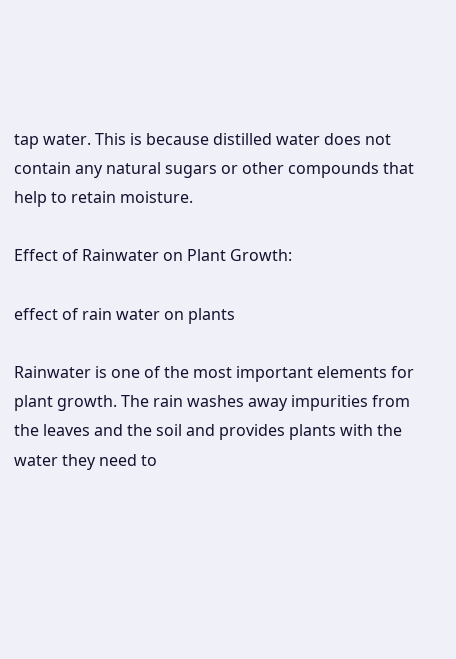tap water. This is because distilled water does not contain any natural sugars or other compounds that help to retain moisture.

Effect of Rainwater on Plant Growth:

effect of rain water on plants

Rainwater is one of the most important elements for plant growth. The rain washes away impurities from the leaves and the soil and provides plants with the water they need to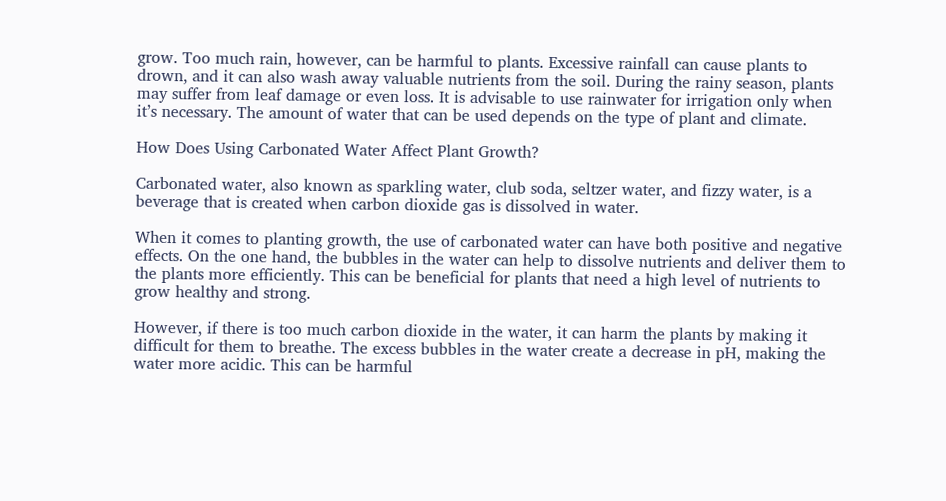grow. Too much rain, however, can be harmful to plants. Excessive rainfall can cause plants to drown, and it can also wash away valuable nutrients from the soil. During the rainy season, plants may suffer from leaf damage or even loss. It is advisable to use rainwater for irrigation only when it’s necessary. The amount of water that can be used depends on the type of plant and climate.

How Does Using Carbonated Water Affect Plant Growth?

Carbonated water, also known as sparkling water, club soda, seltzer water, and fizzy water, is a beverage that is created when carbon dioxide gas is dissolved in water.

When it comes to planting growth, the use of carbonated water can have both positive and negative effects. On the one hand, the bubbles in the water can help to dissolve nutrients and deliver them to the plants more efficiently. This can be beneficial for plants that need a high level of nutrients to grow healthy and strong.

However, if there is too much carbon dioxide in the water, it can harm the plants by making it difficult for them to breathe. The excess bubbles in the water create a decrease in pH, making the water more acidic. This can be harmful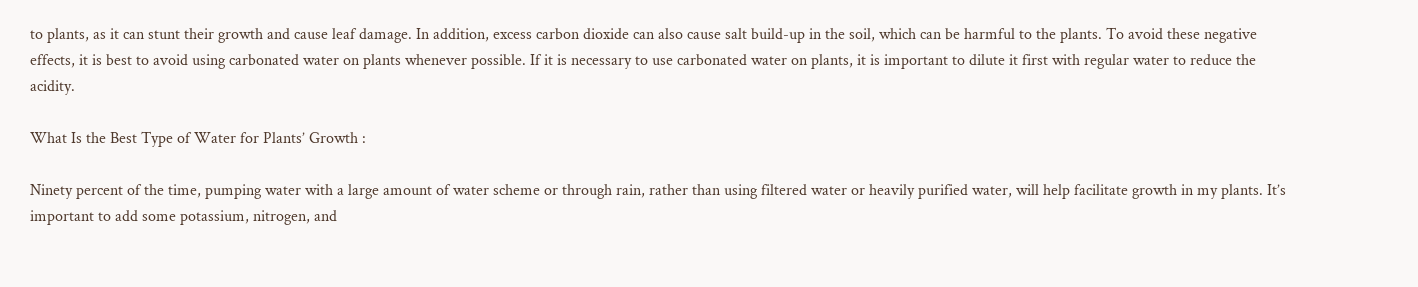to plants, as it can stunt their growth and cause leaf damage. In addition, excess carbon dioxide can also cause salt build-up in the soil, which can be harmful to the plants. To avoid these negative effects, it is best to avoid using carbonated water on plants whenever possible. If it is necessary to use carbonated water on plants, it is important to dilute it first with regular water to reduce the acidity.

What Is the Best Type of Water for Plants’ Growth :

Ninety percent of the time, pumping water with a large amount of water scheme or through rain, rather than using filtered water or heavily purified water, will help facilitate growth in my plants. It’s important to add some potassium, nitrogen, and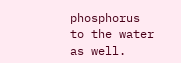phosphorus to the water as well.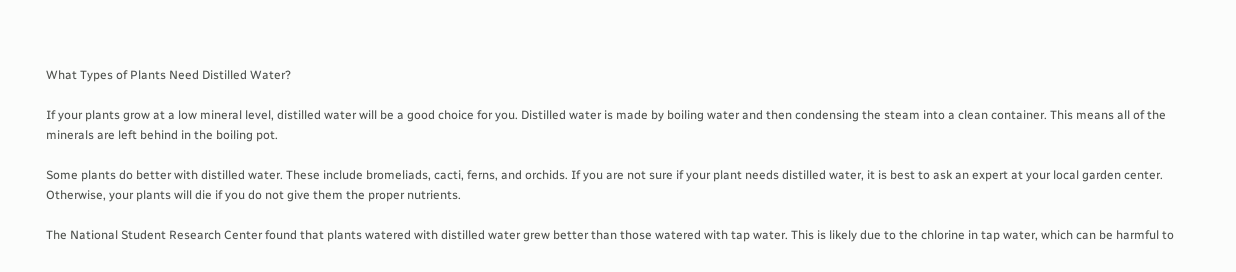What Types of Plants Need Distilled Water?

If your plants grow at a low mineral level, distilled water will be a good choice for you. Distilled water is made by boiling water and then condensing the steam into a clean container. This means all of the minerals are left behind in the boiling pot.

Some plants do better with distilled water. These include bromeliads, cacti, ferns, and orchids. If you are not sure if your plant needs distilled water, it is best to ask an expert at your local garden center. Otherwise, your plants will die if you do not give them the proper nutrients.

The National Student Research Center found that plants watered with distilled water grew better than those watered with tap water. This is likely due to the chlorine in tap water, which can be harmful to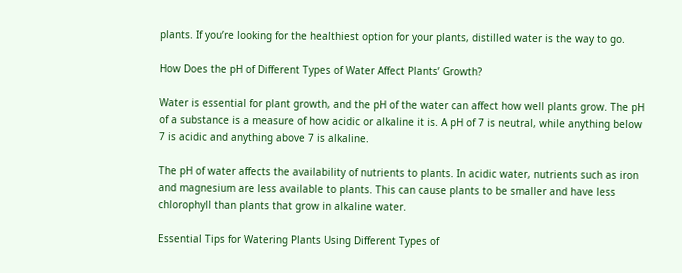plants. If you’re looking for the healthiest option for your plants, distilled water is the way to go.

How Does the pH of Different Types of Water Affect Plants’ Growth?

Water is essential for plant growth, and the pH of the water can affect how well plants grow. The pH of a substance is a measure of how acidic or alkaline it is. A pH of 7 is neutral, while anything below 7 is acidic and anything above 7 is alkaline.

The pH of water affects the availability of nutrients to plants. In acidic water, nutrients such as iron and magnesium are less available to plants. This can cause plants to be smaller and have less chlorophyll than plants that grow in alkaline water.

Essential Tips for Watering Plants Using Different Types of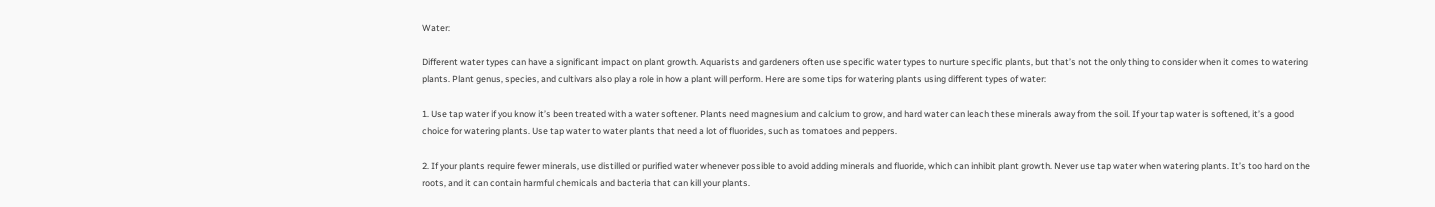Water:

Different water types can have a significant impact on plant growth. Aquarists and gardeners often use specific water types to nurture specific plants, but that’s not the only thing to consider when it comes to watering plants. Plant genus, species, and cultivars also play a role in how a plant will perform. Here are some tips for watering plants using different types of water:

1. Use tap water if you know it’s been treated with a water softener. Plants need magnesium and calcium to grow, and hard water can leach these minerals away from the soil. If your tap water is softened, it’s a good choice for watering plants. Use tap water to water plants that need a lot of fluorides, such as tomatoes and peppers.

2. If your plants require fewer minerals, use distilled or purified water whenever possible to avoid adding minerals and fluoride, which can inhibit plant growth. Never use tap water when watering plants. It’s too hard on the roots, and it can contain harmful chemicals and bacteria that can kill your plants.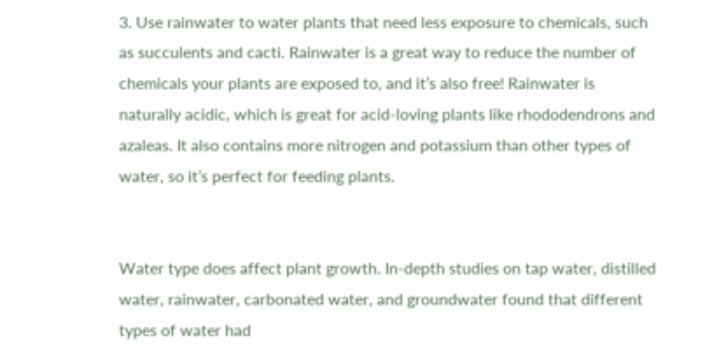3. Use rainwater to water plants that need less exposure to chemicals, such as succulents and cacti. Rainwater is a great way to reduce the number of chemicals your plants are exposed to, and it’s also free! Rainwater is naturally acidic, which is great for acid-loving plants like rhododendrons and azaleas. It also contains more nitrogen and potassium than other types of water, so it’s perfect for feeding plants.


Water type does affect plant growth. In-depth studies on tap water, distilled water, rainwater, carbonated water, and groundwater found that different types of water had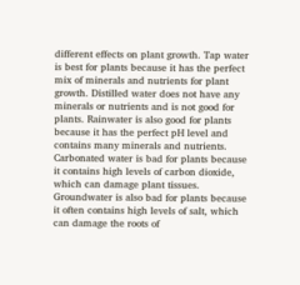different effects on plant growth. Tap water is best for plants because it has the perfect mix of minerals and nutrients for plant growth. Distilled water does not have any minerals or nutrients and is not good for plants. Rainwater is also good for plants because it has the perfect pH level and contains many minerals and nutrients. Carbonated water is bad for plants because it contains high levels of carbon dioxide, which can damage plant tissues. Groundwater is also bad for plants because it often contains high levels of salt, which can damage the roots of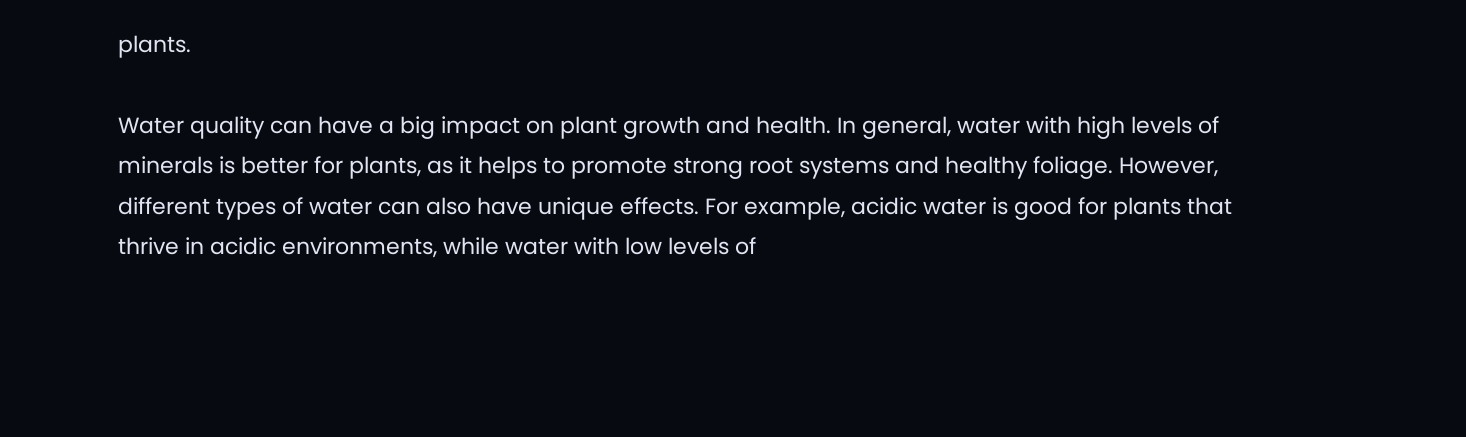plants.

Water quality can have a big impact on plant growth and health. In general, water with high levels of minerals is better for plants, as it helps to promote strong root systems and healthy foliage. However, different types of water can also have unique effects. For example, acidic water is good for plants that thrive in acidic environments, while water with low levels of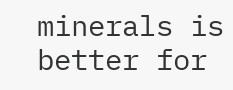minerals is better for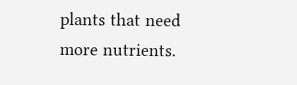plants that need more nutrients.